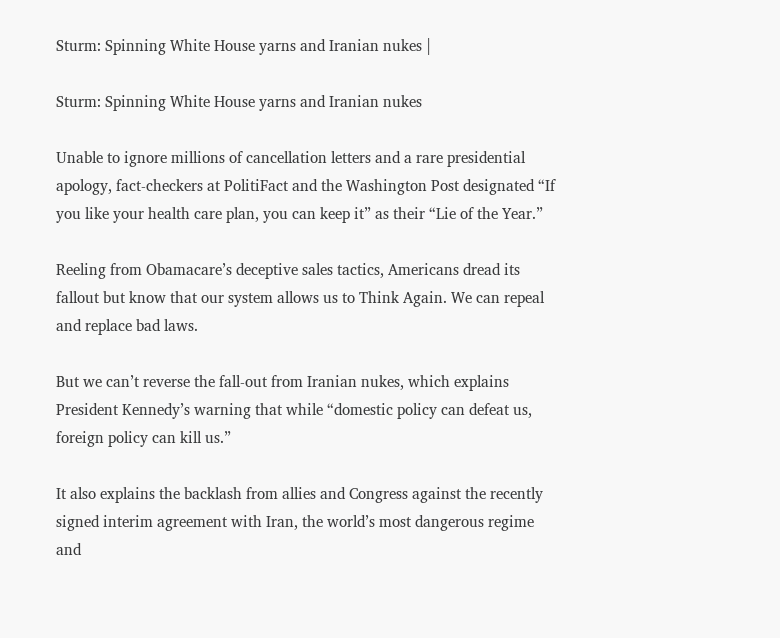Sturm: Spinning White House yarns and Iranian nukes |

Sturm: Spinning White House yarns and Iranian nukes

Unable to ignore millions of cancellation letters and a rare presidential apology, fact-checkers at PolitiFact and the Washington Post designated “If you like your health care plan, you can keep it” as their “Lie of the Year.”

Reeling from Obamacare’s deceptive sales tactics, Americans dread its fallout but know that our system allows us to Think Again. We can repeal and replace bad laws.

But we can’t reverse the fall-out from Iranian nukes, which explains President Kennedy’s warning that while “domestic policy can defeat us, foreign policy can kill us.”

It also explains the backlash from allies and Congress against the recently signed interim agreement with Iran, the world’s most dangerous regime and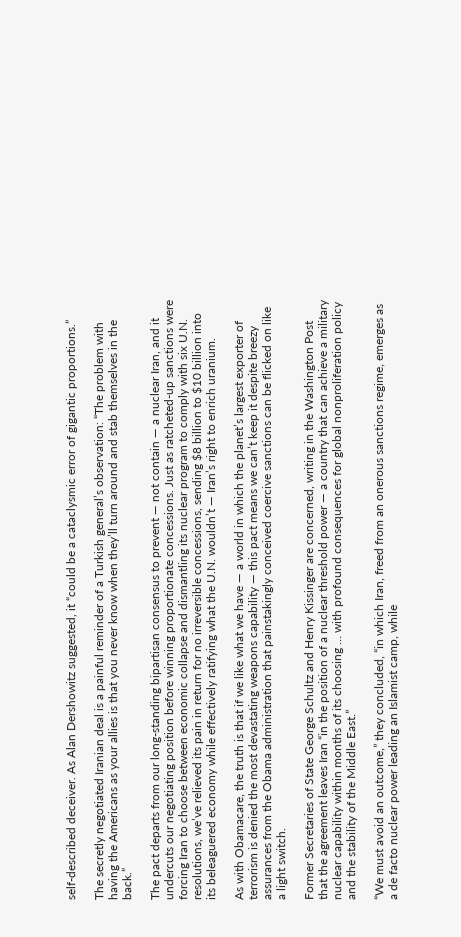self-described deceiver. As Alan Dershowitz suggested, it “could be a cataclysmic error of gigantic proportions.”

The secretly negotiated Iranian deal is a painful reminder of a Turkish general’s observation: “The problem with having the Americans as your allies is that you never know when they’ll turn around and stab themselves in the back.”

The pact departs from our long-standing bipartisan consensus to prevent — not contain — a nuclear Iran, and it undercuts our negotiating position before winning proportionate concessions. Just as ratcheted-up sanctions were forcing Iran to choose between economic collapse and dismantling its nuclear program to comply with six U.N. resolutions, we’ve relieved its pain in return for no irreversible concessions, sending $8 billion to $10 billion into its beleaguered economy while effectively ratifying what the U.N. wouldn’t — Iran’s right to enrich uranium.

As with Obamacare, the truth is that if we like what we have — a world in which the planet’s largest exporter of terrorism is denied the most devastating weapons capability — this pact means we can’t keep it despite breezy assurances from the Obama administration that painstakingly conceived coercive sanctions can be flicked on like a light switch.

Former Secretaries of State George Schultz and Henry Kissinger are concerned, writing in the Washington Post that the agreement leaves Iran “in the position of a nuclear threshold power — a country that can achieve a military nuclear capability within months of its choosing … with profound consequences for global nonproliferation policy and the stability of the Middle East.”

“We must avoid an outcome,” they concluded, “in which Iran, freed from an onerous sanctions regime, emerges as a de facto nuclear power leading an Islamist camp, while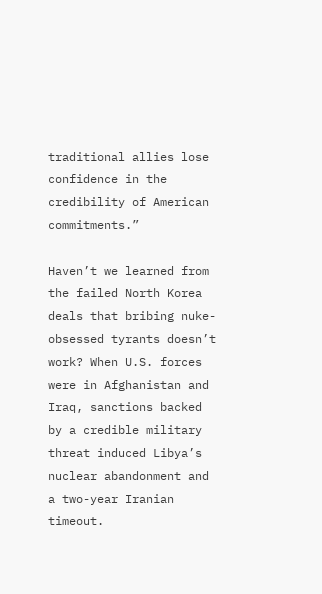traditional allies lose confidence in the credibility of American commitments.”

Haven’t we learned from the failed North Korea deals that bribing nuke-obsessed tyrants doesn’t work? When U.S. forces were in Afghanistan and Iraq, sanctions backed by a credible military threat induced Libya’s nuclear abandonment and a two-year Iranian timeout.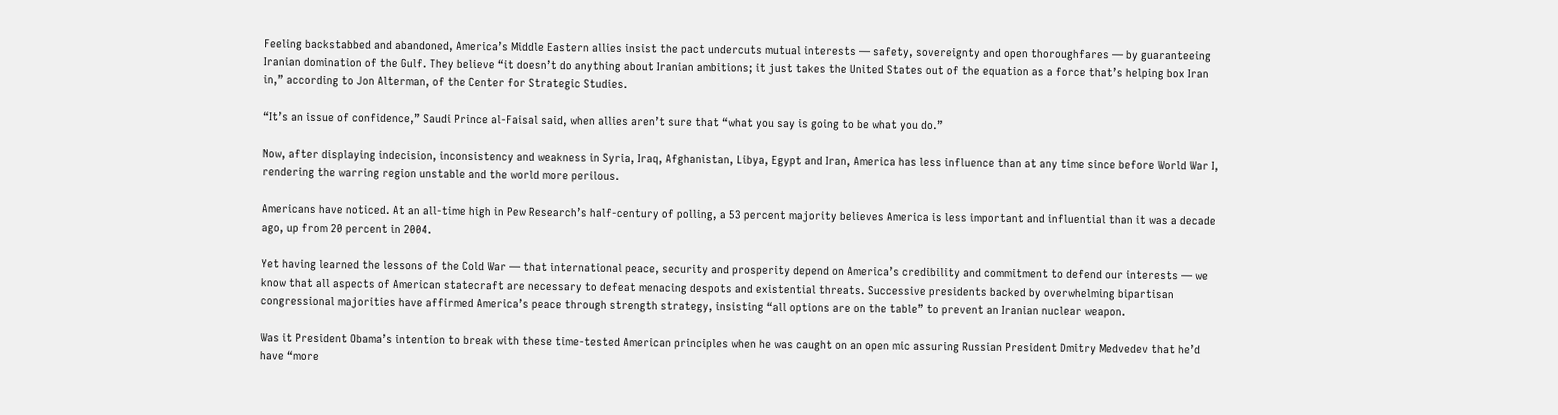Feeling backstabbed and abandoned, America’s Middle Eastern allies insist the pact undercuts mutual interests — safety, sovereignty and open thoroughfares — by guaranteeing Iranian domination of the Gulf. They believe “it doesn’t do anything about Iranian ambitions; it just takes the United States out of the equation as a force that’s helping box Iran in,” according to Jon Alterman, of the Center for Strategic Studies.

“It’s an issue of confidence,” Saudi Prince al-Faisal said, when allies aren’t sure that “what you say is going to be what you do.”

Now, after displaying indecision, inconsistency and weakness in Syria, Iraq, Afghanistan, Libya, Egypt and Iran, America has less influence than at any time since before World War I, rendering the warring region unstable and the world more perilous.

Americans have noticed. At an all-time high in Pew Research’s half-century of polling, a 53 percent majority believes America is less important and influential than it was a decade ago, up from 20 percent in 2004.

Yet having learned the lessons of the Cold War — that international peace, security and prosperity depend on America’s credibility and commitment to defend our interests — we know that all aspects of American statecraft are necessary to defeat menacing despots and existential threats. Successive presidents backed by overwhelming bipartisan congressional majorities have affirmed America’s peace through strength strategy, insisting “all options are on the table” to prevent an Iranian nuclear weapon.

Was it President Obama’s intention to break with these time-tested American principles when he was caught on an open mic assuring Russian President Dmitry Medvedev that he’d have “more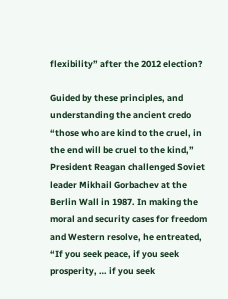flexibility” after the 2012 election?

Guided by these principles, and understanding the ancient credo “those who are kind to the cruel, in the end will be cruel to the kind,” President Reagan challenged Soviet leader Mikhail Gorbachev at the Berlin Wall in 1987. In making the moral and security cases for freedom and Western resolve, he entreated, “If you seek peace, if you seek prosperity, … if you seek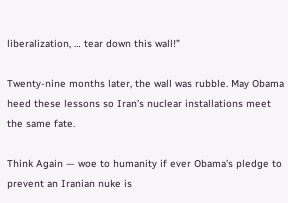liberalization, … tear down this wall!”

Twenty-nine months later, the wall was rubble. May Obama heed these lessons so Iran’s nuclear installations meet the same fate.

Think Again — woe to humanity if ever Obama’s pledge to prevent an Iranian nuke is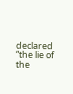declared “the lie of the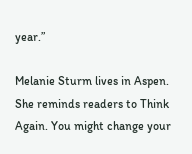year.”

Melanie Sturm lives in Aspen. She reminds readers to Think Again. You might change your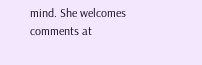mind. She welcomes comments at